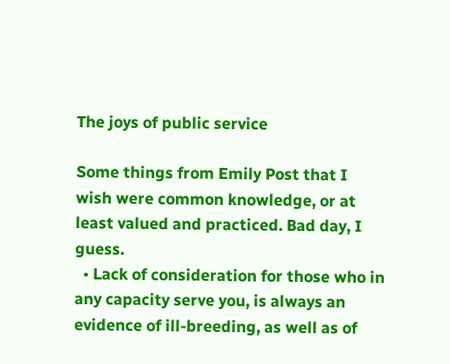The joys of public service

Some things from Emily Post that I wish were common knowledge, or at least valued and practiced. Bad day, I guess.
  • Lack of consideration for those who in any capacity serve you, is always an evidence of ill-breeding, as well as of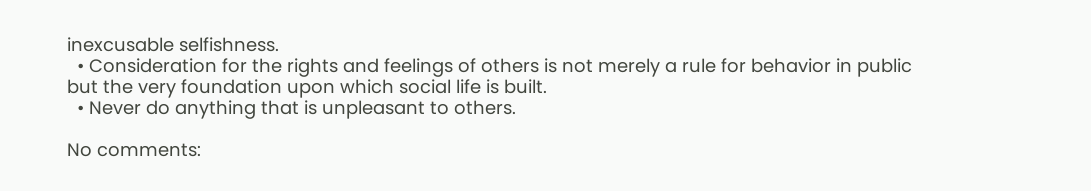inexcusable selfishness.
  • Consideration for the rights and feelings of others is not merely a rule for behavior in public but the very foundation upon which social life is built.
  • Never do anything that is unpleasant to others.

No comments: